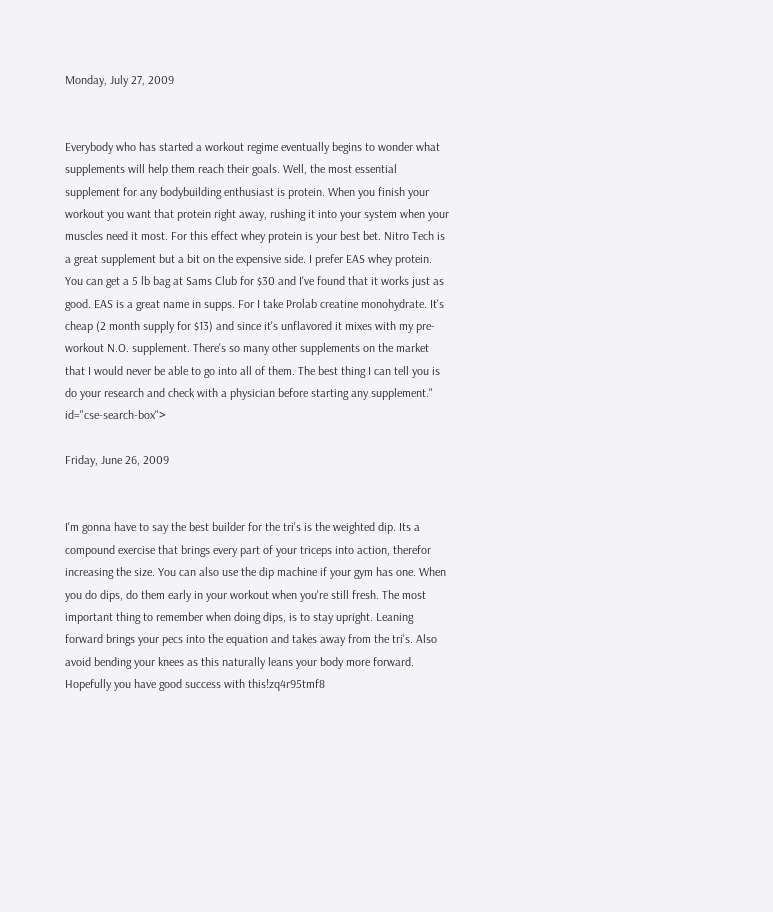Monday, July 27, 2009


Everybody who has started a workout regime eventually begins to wonder what supplements will help them reach their goals. Well, the most essential supplement for any bodybuilding enthusiast is protein. When you finish your workout you want that protein right away, rushing it into your system when your muscles need it most. For this effect whey protein is your best bet. Nitro Tech is a great supplement but a bit on the expensive side. I prefer EAS whey protein. You can get a 5 lb bag at Sams Club for $30 and I've found that it works just as good. EAS is a great name in supps. For I take Prolab creatine monohydrate. It's cheap (2 month supply for $13) and since it's unflavored it mixes with my pre-workout N.O. supplement. There's so many other supplements on the market that I would never be able to go into all of them. The best thing I can tell you is do your research and check with a physician before starting any supplement." id="cse-search-box">

Friday, June 26, 2009


I'm gonna have to say the best builder for the tri's is the weighted dip. Its a compound exercise that brings every part of your triceps into action, therefor increasing the size. You can also use the dip machine if your gym has one. When you do dips, do them early in your workout when you're still fresh. The most important thing to remember when doing dips, is to stay upright. Leaning forward brings your pecs into the equation and takes away from the tri's. Also avoid bending your knees as this naturally leans your body more forward. Hopefully you have good success with this!zq4r95tmf8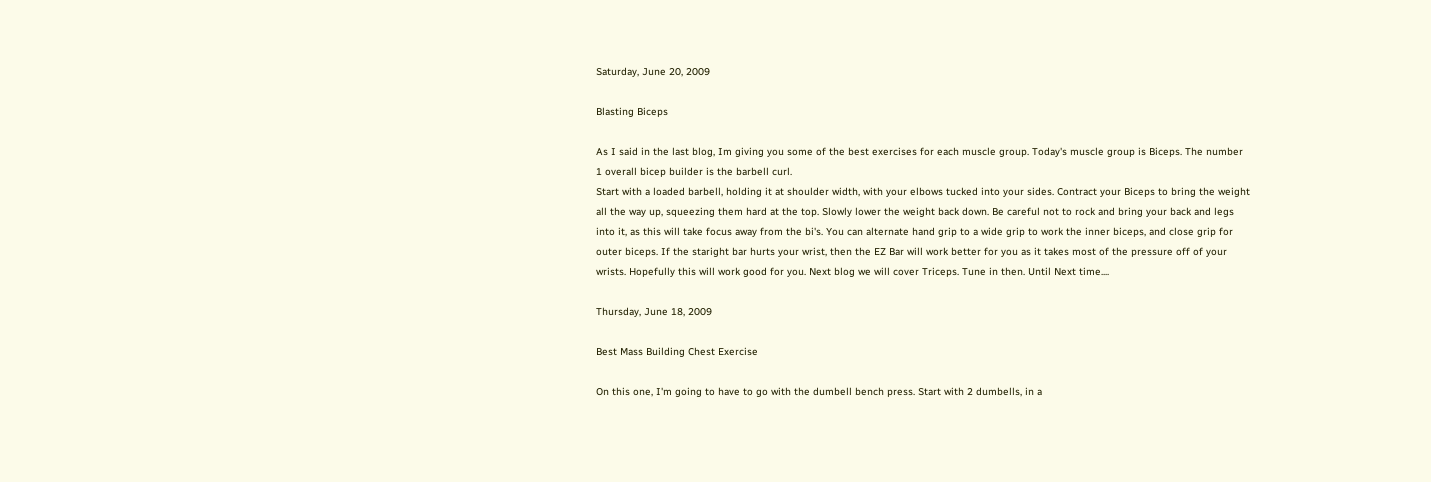Saturday, June 20, 2009

Blasting Biceps

As I said in the last blog, Im giving you some of the best exercises for each muscle group. Today's muscle group is Biceps. The number 1 overall bicep builder is the barbell curl.
Start with a loaded barbell, holding it at shoulder width, with your elbows tucked into your sides. Contract your Biceps to bring the weight all the way up, squeezing them hard at the top. Slowly lower the weight back down. Be careful not to rock and bring your back and legs into it, as this will take focus away from the bi's. You can alternate hand grip to a wide grip to work the inner biceps, and close grip for outer biceps. If the staright bar hurts your wrist, then the EZ Bar will work better for you as it takes most of the pressure off of your wrists. Hopefully this will work good for you. Next blog we will cover Triceps. Tune in then. Until Next time....

Thursday, June 18, 2009

Best Mass Building Chest Exercise

On this one, I'm going to have to go with the dumbell bench press. Start with 2 dumbells, in a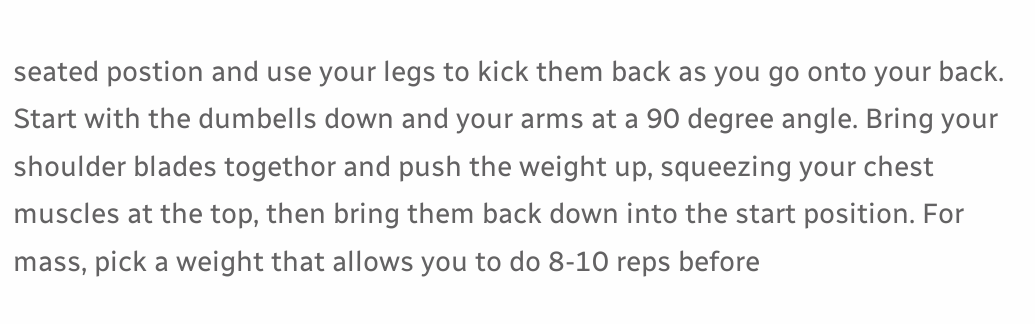seated postion and use your legs to kick them back as you go onto your back. Start with the dumbells down and your arms at a 90 degree angle. Bring your shoulder blades togethor and push the weight up, squeezing your chest muscles at the top, then bring them back down into the start position. For mass, pick a weight that allows you to do 8-10 reps before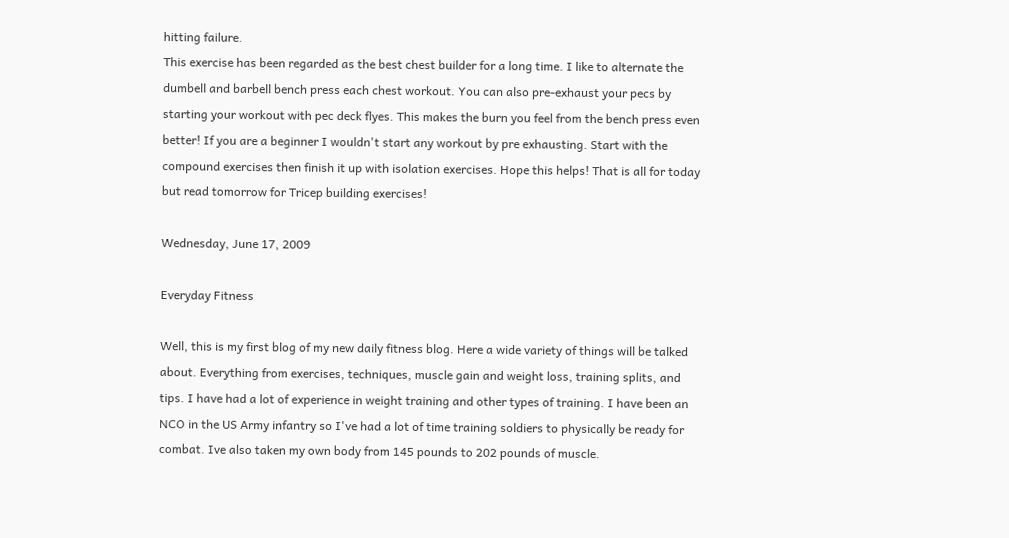hitting failure.
This exercise has been regarded as the best chest builder for a long time. I like to alternate the dumbell and barbell bench press each chest workout. You can also pre-exhaust your pecs by starting your workout with pec deck flyes. This makes the burn you feel from the bench press even better! If you are a beginner I wouldn't start any workout by pre exhausting. Start with the compound exercises then finish it up with isolation exercises. Hope this helps! That is all for today but read tomorrow for Tricep building exercises!

Wednesday, June 17, 2009

Everyday Fitness

Well, this is my first blog of my new daily fitness blog. Here a wide variety of things will be talked about. Everything from exercises, techniques, muscle gain and weight loss, training splits, and tips. I have had a lot of experience in weight training and other types of training. I have been an NCO in the US Army infantry so I've had a lot of time training soldiers to physically be ready for combat. Ive also taken my own body from 145 pounds to 202 pounds of muscle.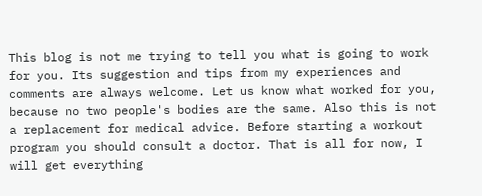This blog is not me trying to tell you what is going to work for you. Its suggestion and tips from my experiences and comments are always welcome. Let us know what worked for you, because no two people's bodies are the same. Also this is not a replacement for medical advice. Before starting a workout program you should consult a doctor. That is all for now, I will get everything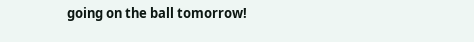going on the ball tomorrow!